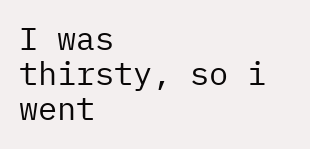I was thirsty, so i went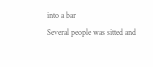into a bar
Several people was sitted and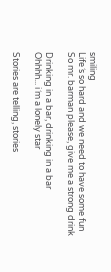smiling
Life´s so hard and we need to have some fun
So mr. barman please, give me a strong drink

Drinking in a bar, drinking in a bar
Ohhhh... i´m a lonely star

Stories are telling, stories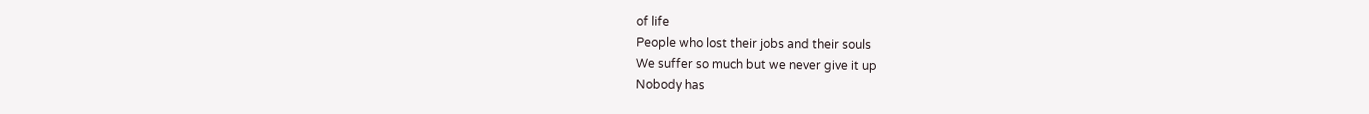of life
People who lost their jobs and their souls
We suffer so much but we never give it up
Nobody has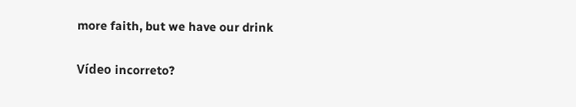more faith, but we have our drink

Vídeo incorreto?